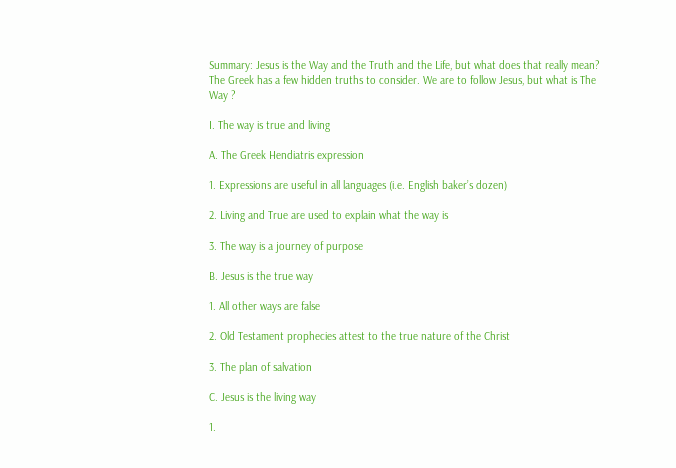Summary: Jesus is the Way and the Truth and the Life, but what does that really mean? The Greek has a few hidden truths to consider. We are to follow Jesus, but what is The Way ?

I. The way is true and living

A. The Greek Hendiatris expression

1. Expressions are useful in all languages (i.e. English baker’s dozen)

2. Living and True are used to explain what the way is

3. The way is a journey of purpose

B. Jesus is the true way

1. All other ways are false

2. Old Testament prophecies attest to the true nature of the Christ

3. The plan of salvation

C. Jesus is the living way

1.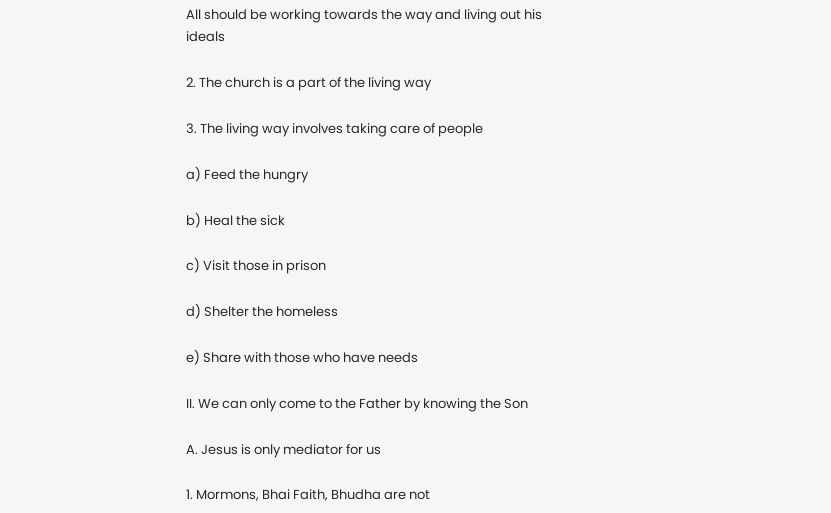All should be working towards the way and living out his ideals

2. The church is a part of the living way

3. The living way involves taking care of people

a) Feed the hungry

b) Heal the sick

c) Visit those in prison

d) Shelter the homeless

e) Share with those who have needs

II. We can only come to the Father by knowing the Son

A. Jesus is only mediator for us

1. Mormons, Bhai Faith, Bhudha are not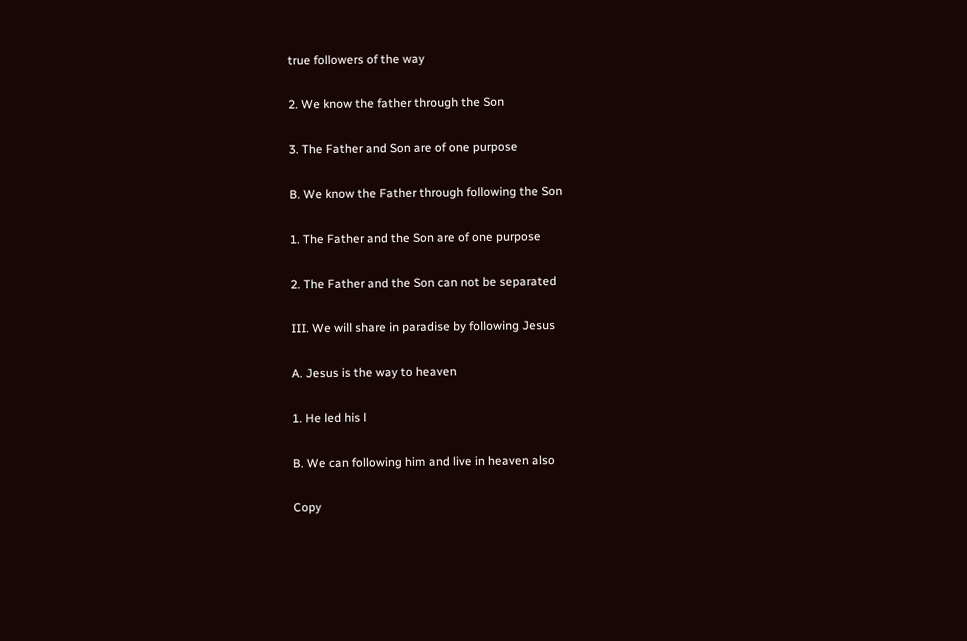true followers of the way

2. We know the father through the Son

3. The Father and Son are of one purpose

B. We know the Father through following the Son

1. The Father and the Son are of one purpose

2. The Father and the Son can not be separated

III. We will share in paradise by following Jesus

A. Jesus is the way to heaven

1. He led his l

B. We can following him and live in heaven also

Copy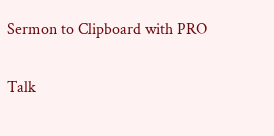Sermon to Clipboard with PRO

Talk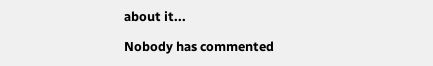about it...

Nobody has commented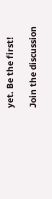yet. Be the first!

Join the discussion